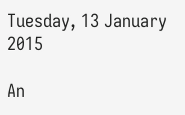Tuesday, 13 January 2015

An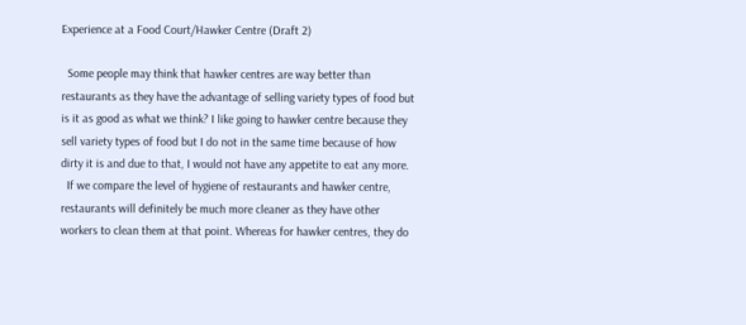Experience at a Food Court/Hawker Centre (Draft 2)

  Some people may think that hawker centres are way better than restaurants as they have the advantage of selling variety types of food but is it as good as what we think? I like going to hawker centre because they sell variety types of food but I do not in the same time because of how dirty it is and due to that, I would not have any appetite to eat any more.
  If we compare the level of hygiene of restaurants and hawker centre, restaurants will definitely be much more cleaner as they have other workers to clean them at that point. Whereas for hawker centres, they do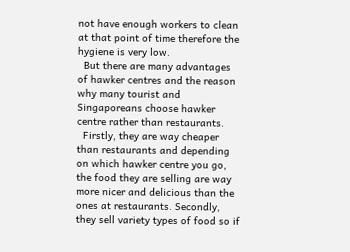not have enough workers to clean at that point of time therefore the hygiene is very low.
  But there are many advantages of hawker centres and the reason why many tourist and Singaporeans choose hawker centre rather than restaurants.
  Firstly, they are way cheaper than restaurants and depending on which hawker centre you go, the food they are selling are way more nicer and delicious than the ones at restaurants. Secondly, they sell variety types of food so if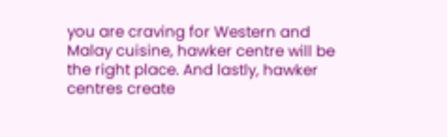you are craving for Western and Malay cuisine, hawker centre will be the right place. And lastly, hawker centres create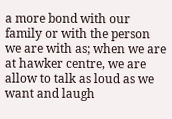a more bond with our family or with the person we are with as; when we are at hawker centre, we are allow to talk as loud as we want and laugh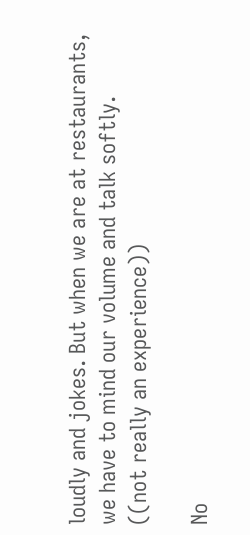loudly and jokes. But when we are at restaurants, we have to mind our volume and talk softly.
((not really an experience))

No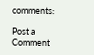comments:

Post a Comment